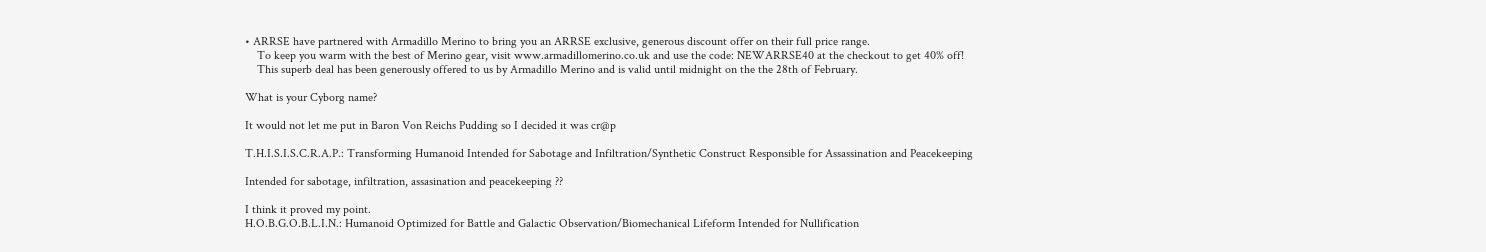• ARRSE have partnered with Armadillo Merino to bring you an ARRSE exclusive, generous discount offer on their full price range.
    To keep you warm with the best of Merino gear, visit www.armadillomerino.co.uk and use the code: NEWARRSE40 at the checkout to get 40% off!
    This superb deal has been generously offered to us by Armadillo Merino and is valid until midnight on the the 28th of February.

What is your Cyborg name?

It would not let me put in Baron Von Reichs Pudding so I decided it was cr@p

T.H.I.S.I.S.C.R.A.P.: Transforming Humanoid Intended for Sabotage and Infiltration/Synthetic Construct Responsible for Assassination and Peacekeeping

Intended for sabotage, infiltration, assasination and peacekeeping ??

I think it proved my point.
H.O.B.G.O.B.L.I.N.: Humanoid Optimized for Battle and Galactic Observation/Biomechanical Lifeform Intended for Nullification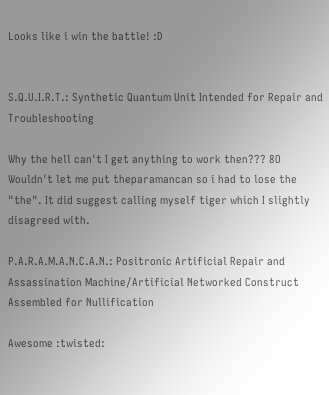Looks like i win the battle! :D


S.Q.U.I.R.T.: Synthetic Quantum Unit Intended for Repair and Troubleshooting

Why the hell can't I get anything to work then??? 8O
Wouldn't let me put theparamancan so i had to lose the "the". It did suggest calling myself tiger which I slightly disagreed with.

P.A.R.A.M.A.N.C.A.N.: Positronic Artificial Repair and Assassination Machine/Artificial Networked Construct Assembled for Nullification

Awesome :twisted: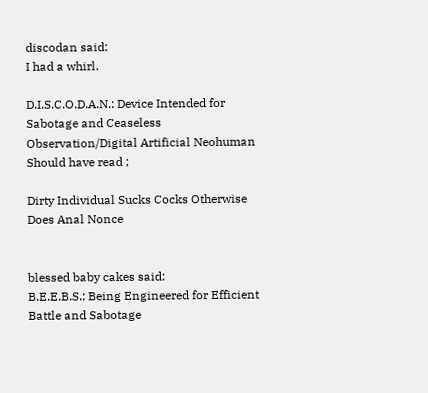discodan said:
I had a whirl.

D.I.S.C.O.D.A.N.: Device Intended for Sabotage and Ceaseless Observation/Digital Artificial Neohuman
Should have read ;

Dirty Individual Sucks Cocks Otherwise Does Anal Nonce


blessed baby cakes said:
B.E.E.B.S.: Being Engineered for Efficient Battle and Sabotage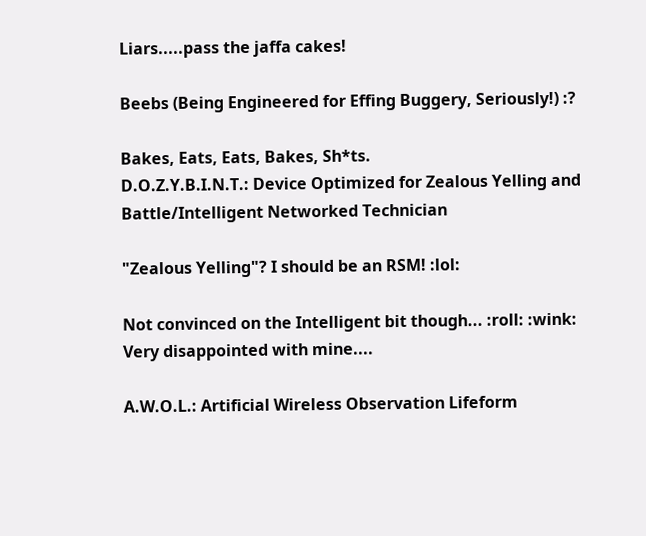Liars.....pass the jaffa cakes!

Beebs (Being Engineered for Effing Buggery, Seriously!) :?

Bakes, Eats, Eats, Bakes, Sh*ts.
D.O.Z.Y.B.I.N.T.: Device Optimized for Zealous Yelling and Battle/Intelligent Networked Technician

"Zealous Yelling"? I should be an RSM! :lol:

Not convinced on the Intelligent bit though... :roll: :wink:
Very disappointed with mine....

A.W.O.L.: Artificial Wireless Observation Lifeform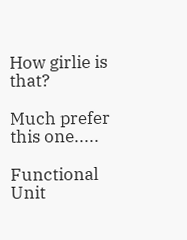How girlie is that?

Much prefer this one.....

Functional Unit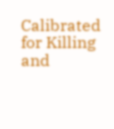Calibrated for Killing and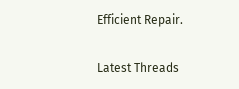Efficient Repair.

Latest Threads